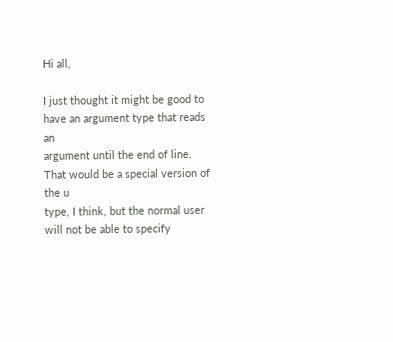Hi all,

I just thought it might be good to have an argument type that reads an
argument until the end of line. That would be a special version of the u
type, I think, but the normal user will not be able to specify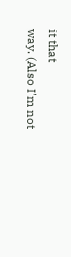it that
way. (Also I'm not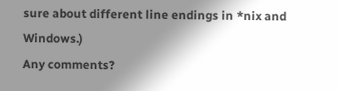sure about different line endings in *nix and Windows.)
Any comments?